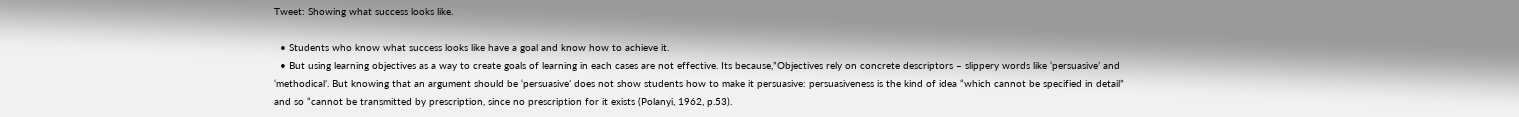Tweet: Showing what success looks like.

  • Students who know what success looks like have a goal and know how to achieve it.
  • But using learning objectives as a way to create goals of learning in each cases are not effective. Its because,”Objectives rely on concrete descriptors – slippery words like ‘persuasive’ and ‘methodical’. But knowing that an argument should be ‘persuasive’ does not show students how to make it persuasive: persuasiveness is the kind of idea “which cannot be specified in detail” and so “cannot be transmitted by prescription, since no prescription for it exists (Polanyi, 1962, p.53).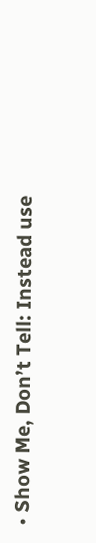• Show Me, Don’t Tell: Instead use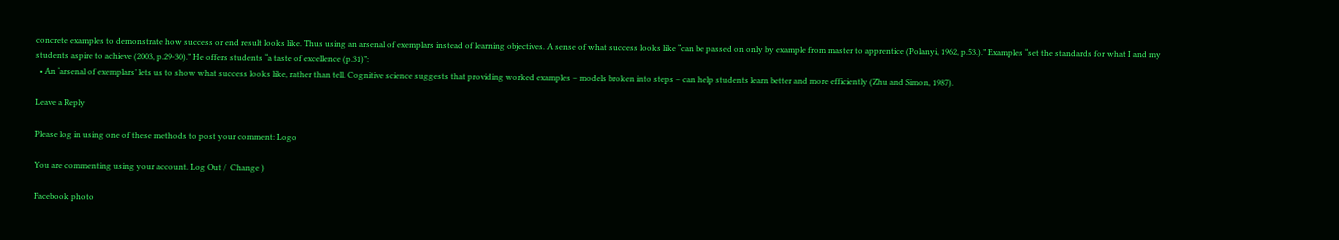concrete examples to demonstrate how success or end result looks like. Thus using an arsenal of exemplars instead of learning objectives. A sense of what success looks like “can be passed on only by example from master to apprentice (Polanyi, 1962, p.53.).” Examples “set the standards for what I and my students aspire to achieve (2003, p.29-30).” He offers students “a taste of excellence (p.31)”:
  • An ‘arsenal of exemplars’ lets us to show what success looks like, rather than tell. Cognitive science suggests that providing worked examples – models broken into steps – can help students learn better and more efficiently (Zhu and Simon, 1987).

Leave a Reply

Please log in using one of these methods to post your comment: Logo

You are commenting using your account. Log Out /  Change )

Facebook photo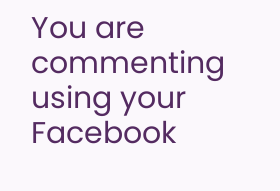You are commenting using your Facebook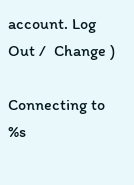account. Log Out /  Change )

Connecting to %s